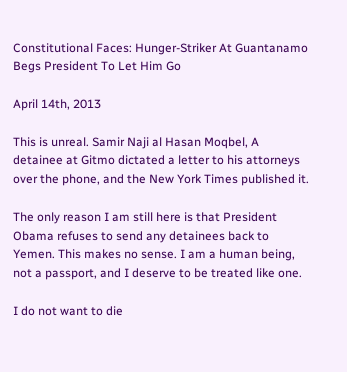Constitutional Faces: Hunger-Striker At Guantanamo Begs President To Let Him Go

April 14th, 2013

This is unreal. Samir Naji al Hasan Moqbel, A detainee at Gitmo dictated a letter to his attorneys over the phone, and the New York Times published it.

The only reason I am still here is that President Obama refuses to send any detainees back to Yemen. This makes no sense. I am a human being, not a passport, and I deserve to be treated like one.

I do not want to die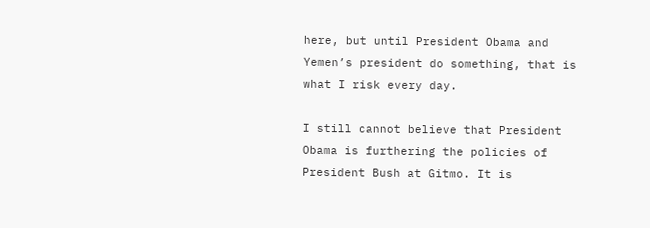here, but until President Obama and Yemen’s president do something, that is what I risk every day.

I still cannot believe that President Obama is furthering the policies of President Bush at Gitmo. It is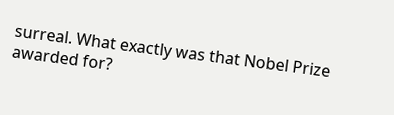surreal. What exactly was that Nobel Prize awarded for?